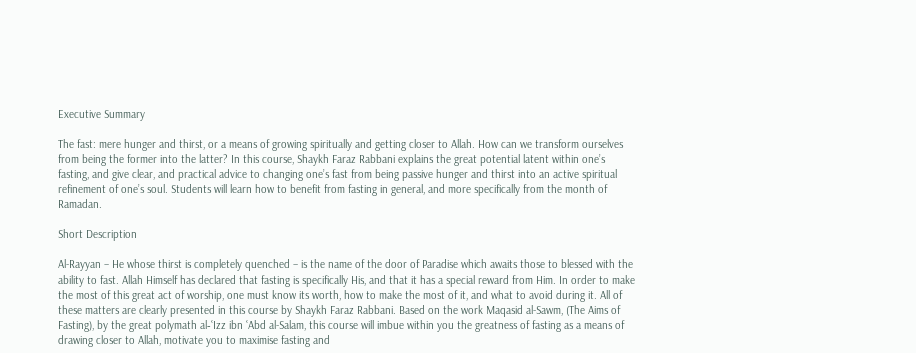Executive Summary

The fast: mere hunger and thirst, or a means of growing spiritually and getting closer to Allah. How can we transform ourselves from being the former into the latter? In this course, Shaykh Faraz Rabbani explains the great potential latent within one’s fasting, and give clear, and practical advice to changing one’s fast from being passive hunger and thirst into an active spiritual refinement of one’s soul. Students will learn how to benefit from fasting in general, and more specifically from the month of Ramadan.

Short Description

Al-Rayyan – He whose thirst is completely quenched – is the name of the door of Paradise which awaits those to blessed with the ability to fast. Allah Himself has declared that fasting is specifically His, and that it has a special reward from Him. In order to make the most of this great act of worship, one must know its worth, how to make the most of it, and what to avoid during it. All of these matters are clearly presented in this course by Shaykh Faraz Rabbani. Based on the work Maqasid al-Sawm, (The Aims of Fasting), by the great polymath al-ʿIzz ibn ʿAbd al-Salam, this course will imbue within you the greatness of fasting as a means of drawing closer to Allah, motivate you to maximise fasting and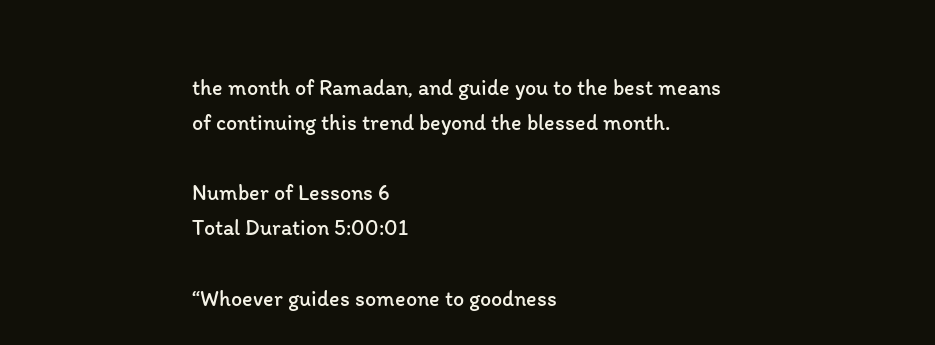the month of Ramadan, and guide you to the best means of continuing this trend beyond the blessed month.

Number of Lessons 6
Total Duration 5:00:01

“Whoever guides someone to goodness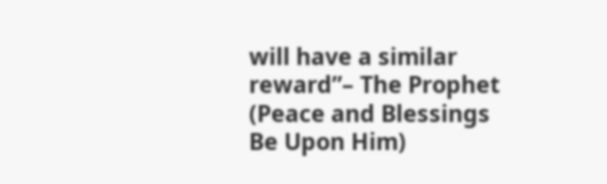will have a similar reward”– The Prophet (Peace and Blessings Be Upon Him)